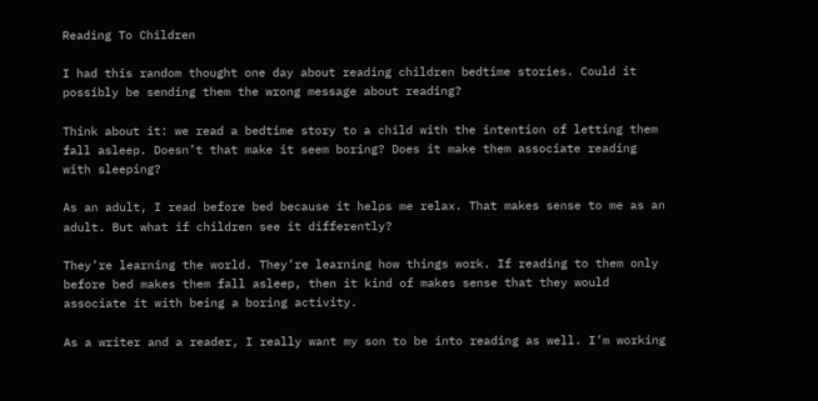Reading To Children

I had this random thought one day about reading children bedtime stories. Could it possibly be sending them the wrong message about reading?

Think about it: we read a bedtime story to a child with the intention of letting them fall asleep. Doesn’t that make it seem boring? Does it make them associate reading with sleeping?

As an adult, I read before bed because it helps me relax. That makes sense to me as an adult. But what if children see it differently?

They’re learning the world. They’re learning how things work. If reading to them only before bed makes them fall asleep, then it kind of makes sense that they would associate it with being a boring activity.

As a writer and a reader, I really want my son to be into reading as well. I’m working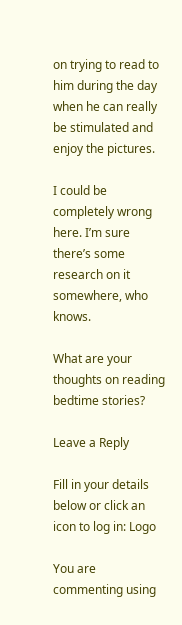on trying to read to him during the day when he can really be stimulated and enjoy the pictures.

I could be completely wrong here. I’m sure there’s some research on it somewhere, who knows.

What are your thoughts on reading bedtime stories?

Leave a Reply

Fill in your details below or click an icon to log in: Logo

You are commenting using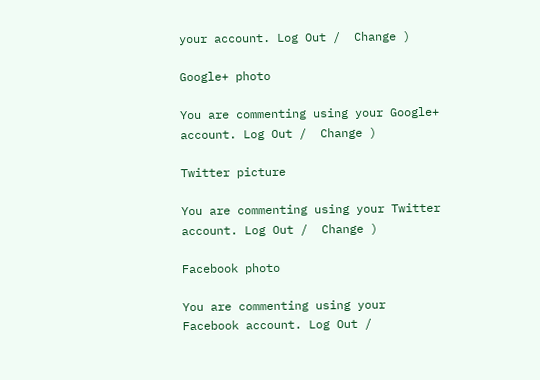your account. Log Out /  Change )

Google+ photo

You are commenting using your Google+ account. Log Out /  Change )

Twitter picture

You are commenting using your Twitter account. Log Out /  Change )

Facebook photo

You are commenting using your Facebook account. Log Out /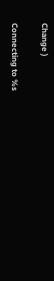Change )

Connecting to %s